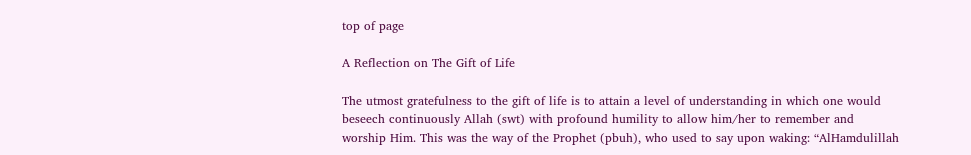top of page

A Reflection on The Gift of Life

The utmost gratefulness to the gift of life is to attain a level of understanding in which one would beseech continuously Allah (swt) with profound humility to allow him/her to remember and worship Him. This was the way of the Prophet (pbuh), who used to say upon waking: “AlHamdulillah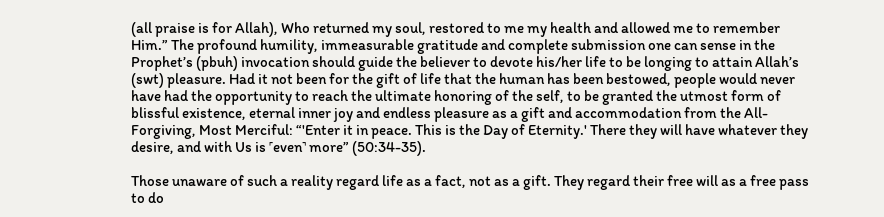(all praise is for Allah), Who returned my soul, restored to me my health and allowed me to remember Him.” The profound humility, immeasurable gratitude and complete submission one can sense in the Prophet’s (pbuh) invocation should guide the believer to devote his/her life to be longing to attain Allah’s (swt) pleasure. Had it not been for the gift of life that the human has been bestowed, people would never have had the opportunity to reach the ultimate honoring of the self, to be granted the utmost form of blissful existence, eternal inner joy and endless pleasure as a gift and accommodation from the All-Forgiving, Most Merciful: “'Enter it in peace. This is the Day of Eternity.' There they will have whatever they desire, and with Us is ˹even˺ more” (50:34-35).

Those unaware of such a reality regard life as a fact, not as a gift. They regard their free will as a free pass to do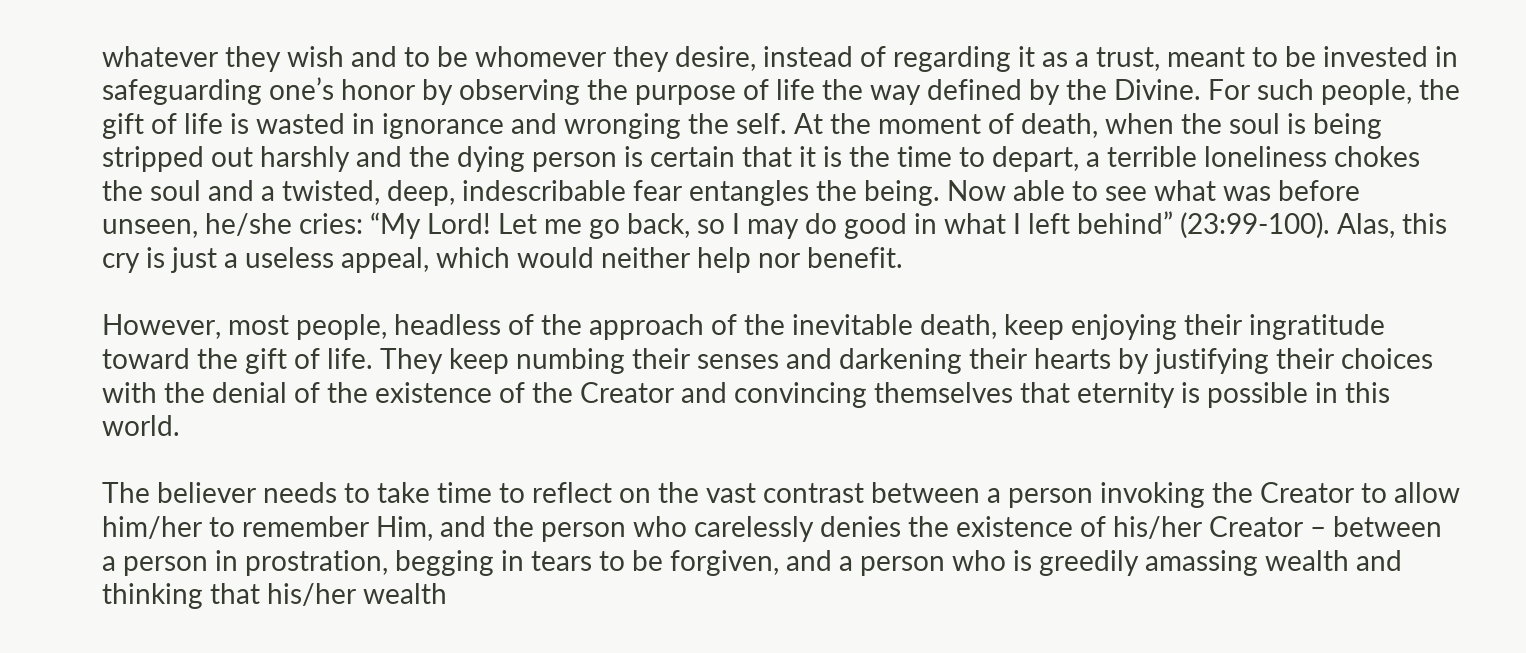whatever they wish and to be whomever they desire, instead of regarding it as a trust, meant to be invested in safeguarding one’s honor by observing the purpose of life the way defined by the Divine. For such people, the gift of life is wasted in ignorance and wronging the self. At the moment of death, when the soul is being stripped out harshly and the dying person is certain that it is the time to depart, a terrible loneliness chokes the soul and a twisted, deep, indescribable fear entangles the being. Now able to see what was before unseen, he/she cries: “My Lord! Let me go back, so I may do good in what I left behind” (23:99-100). Alas, this cry is just a useless appeal, which would neither help nor benefit.

However, most people, headless of the approach of the inevitable death, keep enjoying their ingratitude toward the gift of life. They keep numbing their senses and darkening their hearts by justifying their choices with the denial of the existence of the Creator and convincing themselves that eternity is possible in this world.

The believer needs to take time to reflect on the vast contrast between a person invoking the Creator to allow him/her to remember Him, and the person who carelessly denies the existence of his/her Creator – between a person in prostration, begging in tears to be forgiven, and a person who is greedily amassing wealth and thinking that his/her wealth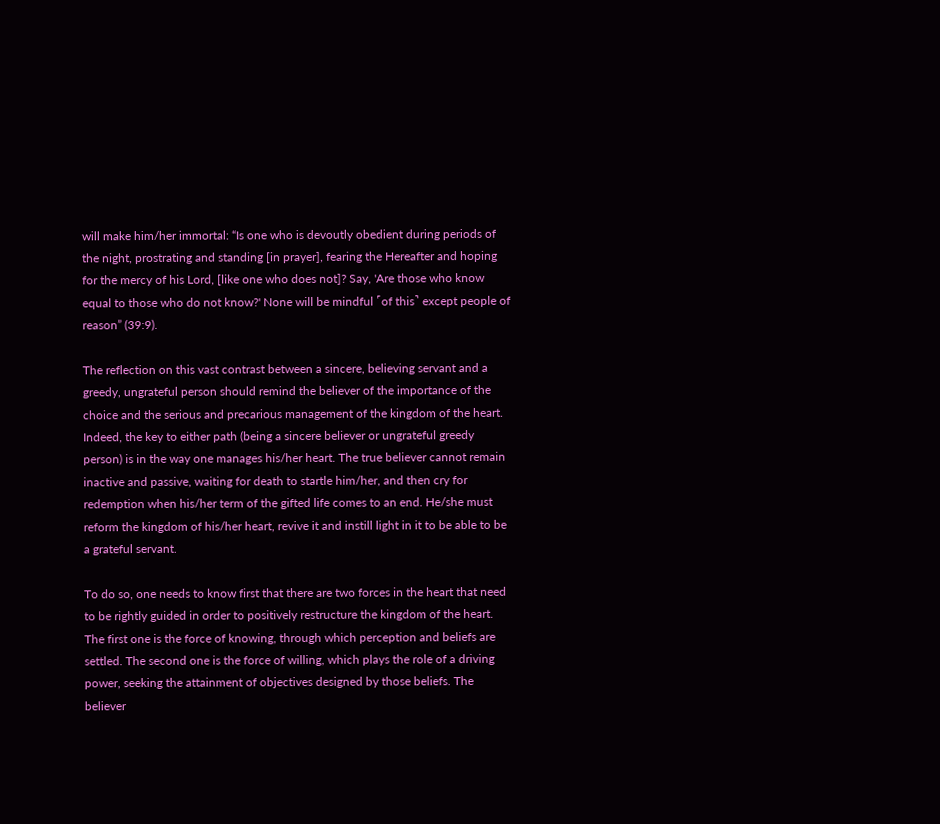will make him/her immortal: “Is one who is devoutly obedient during periods of the night, prostrating and standing [in prayer], fearing the Hereafter and hoping for the mercy of his Lord, [like one who does not]? Say, 'Are those who know equal to those who do not know?' None will be mindful ˹of this˺ except people of reason” (39:9).

The reflection on this vast contrast between a sincere, believing servant and a greedy, ungrateful person should remind the believer of the importance of the choice and the serious and precarious management of the kingdom of the heart. Indeed, the key to either path (being a sincere believer or ungrateful greedy person) is in the way one manages his/her heart. The true believer cannot remain inactive and passive, waiting for death to startle him/her, and then cry for redemption when his/her term of the gifted life comes to an end. He/she must reform the kingdom of his/her heart, revive it and instill light in it to be able to be a grateful servant.

To do so, one needs to know first that there are two forces in the heart that need to be rightly guided in order to positively restructure the kingdom of the heart. The first one is the force of knowing, through which perception and beliefs are settled. The second one is the force of willing, which plays the role of a driving power, seeking the attainment of objectives designed by those beliefs. The believer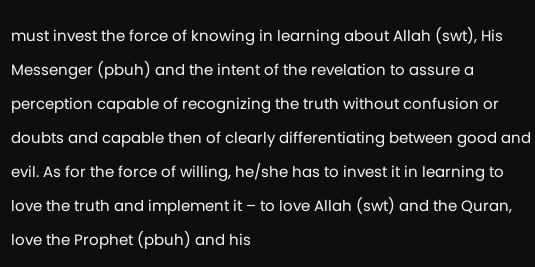must invest the force of knowing in learning about Allah (swt), His Messenger (pbuh) and the intent of the revelation to assure a perception capable of recognizing the truth without confusion or doubts and capable then of clearly differentiating between good and evil. As for the force of willing, he/she has to invest it in learning to love the truth and implement it – to love Allah (swt) and the Quran, love the Prophet (pbuh) and his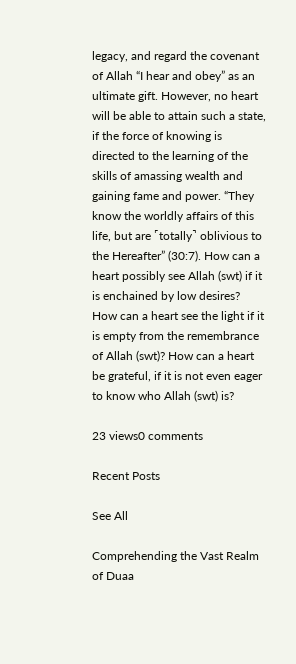legacy, and regard the covenant of Allah “I hear and obey” as an ultimate gift. However, no heart will be able to attain such a state, if the force of knowing is directed to the learning of the skills of amassing wealth and gaining fame and power. “They know the worldly affairs of this life, but are ˹totally˺ oblivious to the Hereafter” (30:7). How can a heart possibly see Allah (swt) if it is enchained by low desires? How can a heart see the light if it is empty from the remembrance of Allah (swt)? How can a heart be grateful, if it is not even eager to know who Allah (swt) is?

23 views0 comments

Recent Posts

See All

Comprehending the Vast Realm of Duaa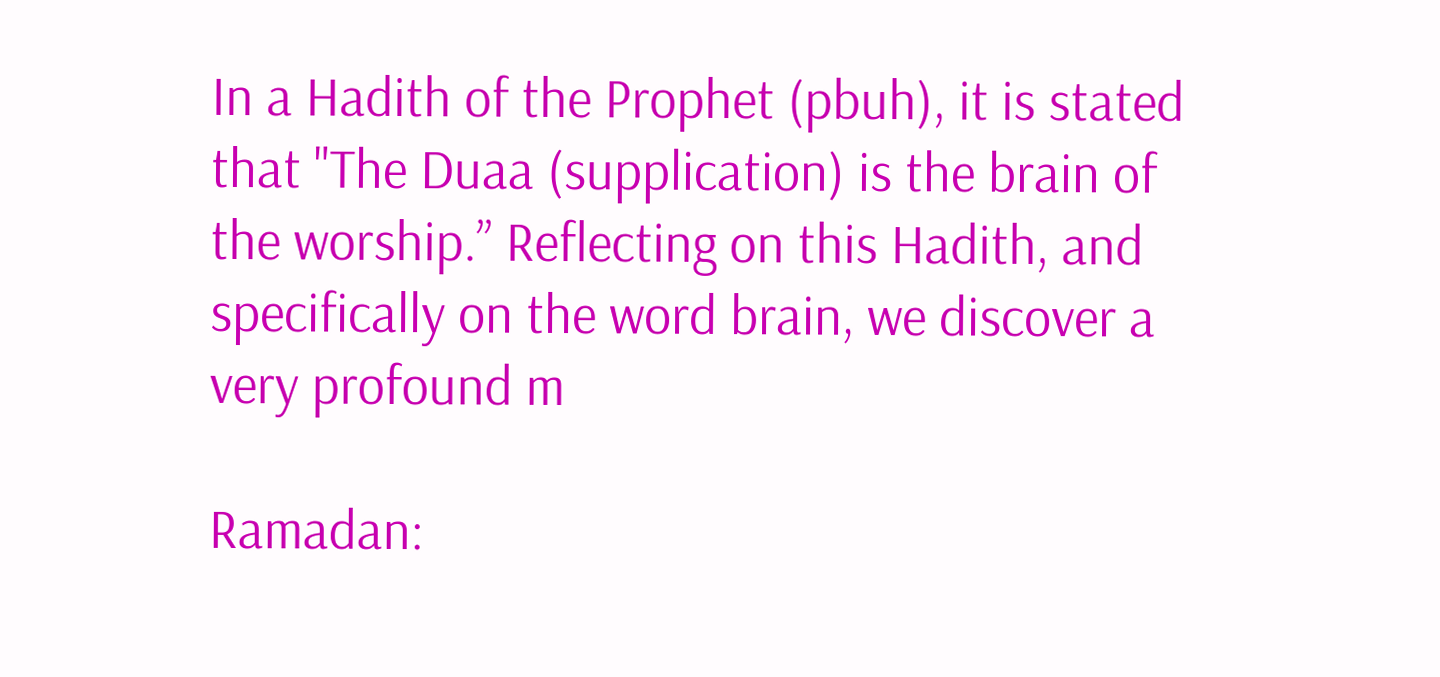In a Hadith of the Prophet (pbuh), it is stated that "The Duaa (supplication) is the brain of the worship.” Reflecting on this Hadith, and specifically on the word brain, we discover a very profound m

Ramadan: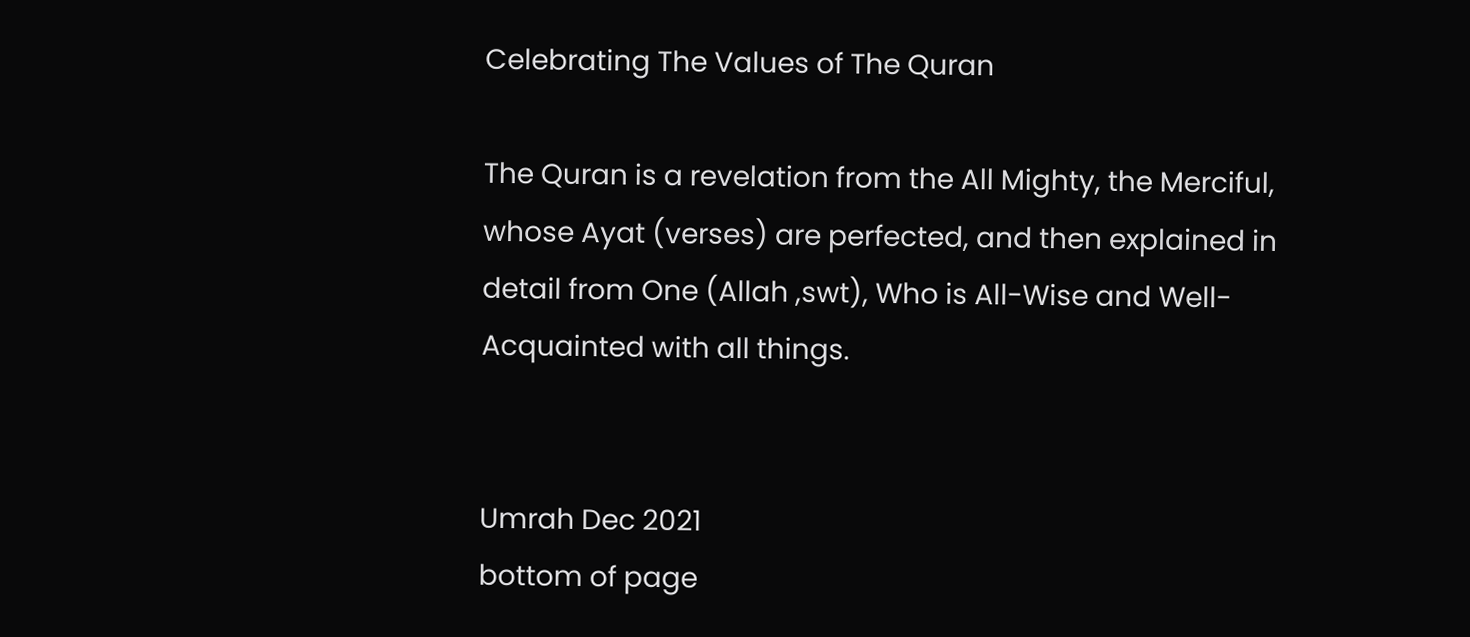Celebrating The Values of The Quran

The Quran is a revelation from the All Mighty, the Merciful, whose Ayat (verses) are perfected, and then explained in detail from One (Allah ,swt), Who is All-Wise and Well-Acquainted with all things.


Umrah Dec 2021
bottom of page